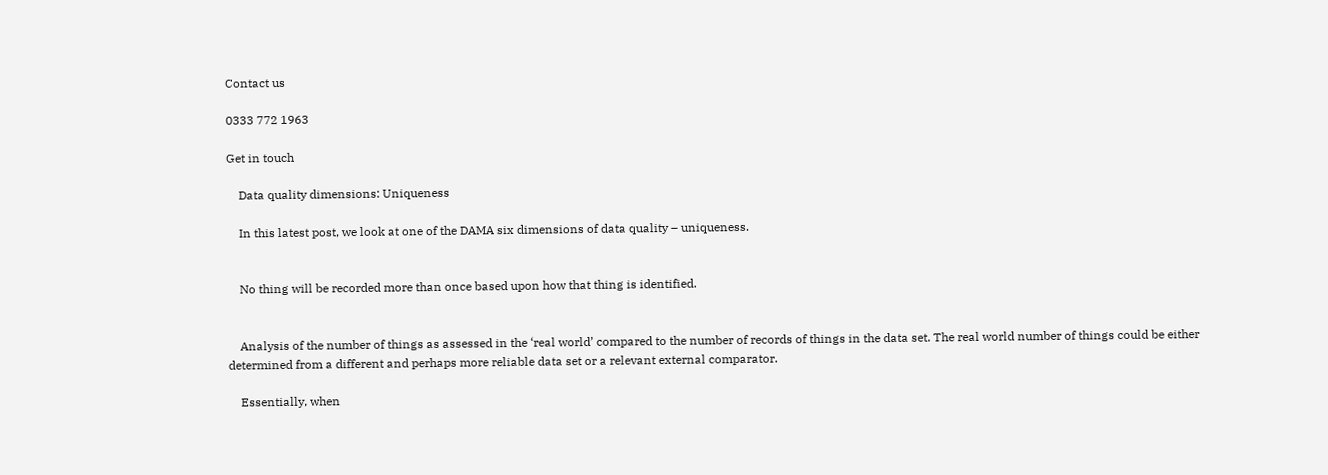Contact us

0333 772 1963

Get in touch

    Data quality dimensions: Uniqueness

    In this latest post, we look at one of the DAMA six dimensions of data quality – uniqueness.


    No thing will be recorded more than once based upon how that thing is identified.


    Analysis of the number of things as assessed in the ‘real world’ compared to the number of records of things in the data set. The real world number of things could be either determined from a different and perhaps more reliable data set or a relevant external comparator.

    Essentially, when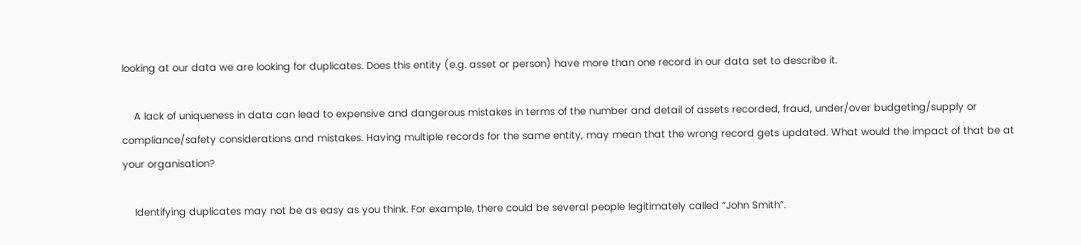looking at our data we are looking for duplicates. Does this entity (e.g. asset or person) have more than one record in our data set to describe it.

    A lack of uniqueness in data can lead to expensive and dangerous mistakes in terms of the number and detail of assets recorded, fraud, under/over budgeting/supply or compliance/safety considerations and mistakes. Having multiple records for the same entity, may mean that the wrong record gets updated. What would the impact of that be at your organisation?

    Identifying duplicates may not be as easy as you think. For example, there could be several people legitimately called “John Smith”.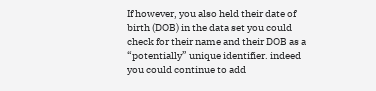If however, you also held their date of birth (DOB) in the data set you could check for their name and their DOB as a “potentially” unique identifier. indeed you could continue to add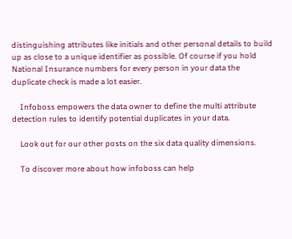distinguishing attributes like initials and other personal details to build up as close to a unique identifier as possible. Of course if you hold National Insurance numbers for every person in your data the duplicate check is made a lot easier.

    Infoboss empowers the data owner to define the multi attribute detection rules to identify potential duplicates in your data.

    Look out for our other posts on the six data quality dimensions.

    To discover more about how infoboss can help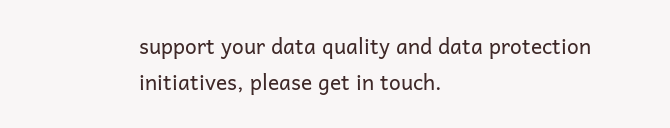support your data quality and data protection initiatives, please get in touch.